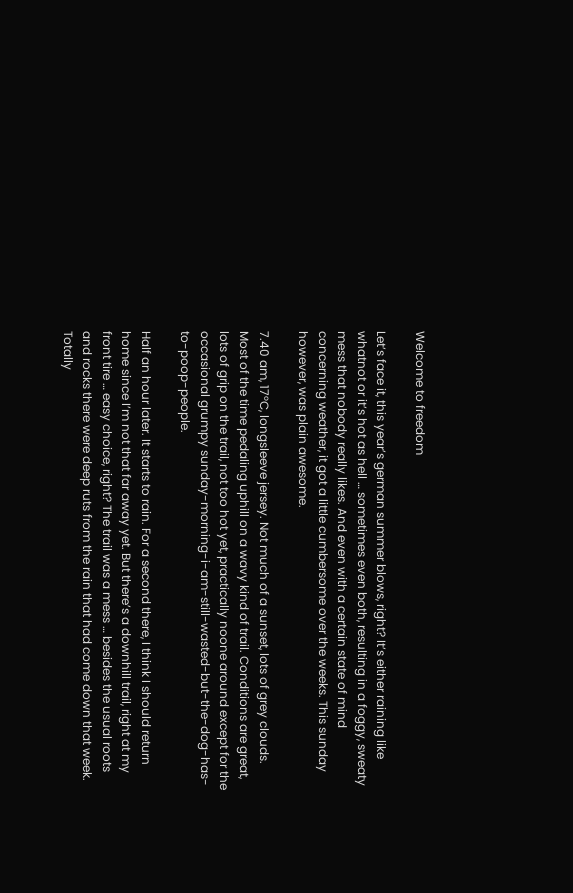Welcome to freedom

Let’s face it, this year’s german summer blows, right? It’s either raining like whatnot or it’s hot as hell … sometimes even both, resulting in a foggy, sweaty mess that nobody really likes. And even with a certain state of mind concerning weather, it got a little cumbersome over the weeks. This sunday however, was plain awesome.

7.40 am, 17°C, longsleeve jersey. Not much of a sunset, lots of grey clouds. Most of the time pedaling uphill on a wavy kind of trail. Conditions are great, lots of grip on the trail, not too hot yet, practically noone around except for the occasional grumpy sunday-morning-i-am-still-wasted-but-the-dog-has-to-poop-people.

Half an hour later. It starts to rain. For a second there, I think I should return home since I’m not that far away yet. But there’s a downhill trail, right at my front tire … easy choice, right? The trail was a mess … besides the usual roots and rocks there were deep ruts from the rain that had come down that week. Totally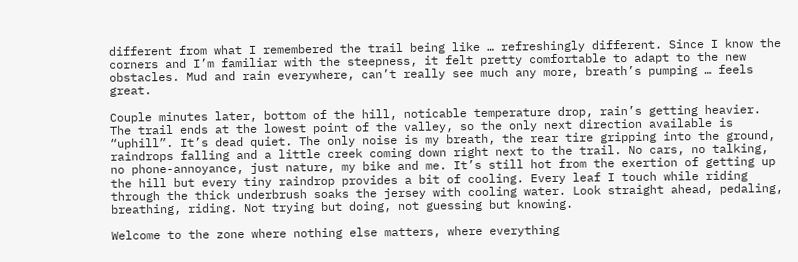different from what I remembered the trail being like … refreshingly different. Since I know the corners and I’m familiar with the steepness, it felt pretty comfortable to adapt to the new obstacles. Mud and rain everywhere, can’t really see much any more, breath’s pumping … feels great.

Couple minutes later, bottom of the hill, noticable temperature drop, rain’s getting heavier. The trail ends at the lowest point of the valley, so the only next direction available is “uphill”. It’s dead quiet. The only noise is my breath, the rear tire gripping into the ground, raindrops falling and a little creek coming down right next to the trail. No cars, no talking, no phone-annoyance, just nature, my bike and me. It’s still hot from the exertion of getting up the hill but every tiny raindrop provides a bit of cooling. Every leaf I touch while riding through the thick underbrush soaks the jersey with cooling water. Look straight ahead, pedaling, breathing, riding. Not trying but doing, not guessing but knowing.

Welcome to the zone where nothing else matters, where everything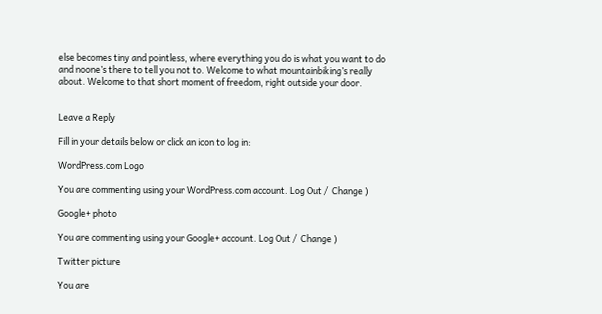else becomes tiny and pointless, where everything you do is what you want to do and noone’s there to tell you not to. Welcome to what mountainbiking’s really about. Welcome to that short moment of freedom, right outside your door.


Leave a Reply

Fill in your details below or click an icon to log in:

WordPress.com Logo

You are commenting using your WordPress.com account. Log Out /  Change )

Google+ photo

You are commenting using your Google+ account. Log Out /  Change )

Twitter picture

You are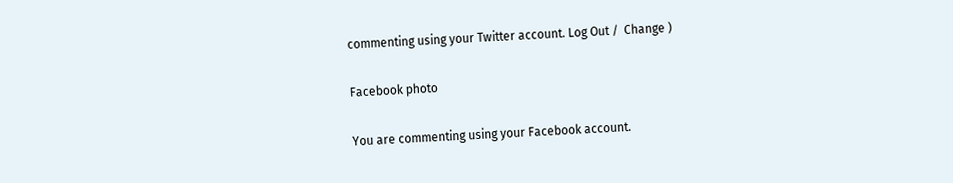commenting using your Twitter account. Log Out /  Change )

Facebook photo

You are commenting using your Facebook account.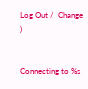Log Out /  Change )


Connecting to %s